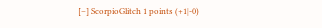[–] ScorpioGlitch 1 points (+1|-0)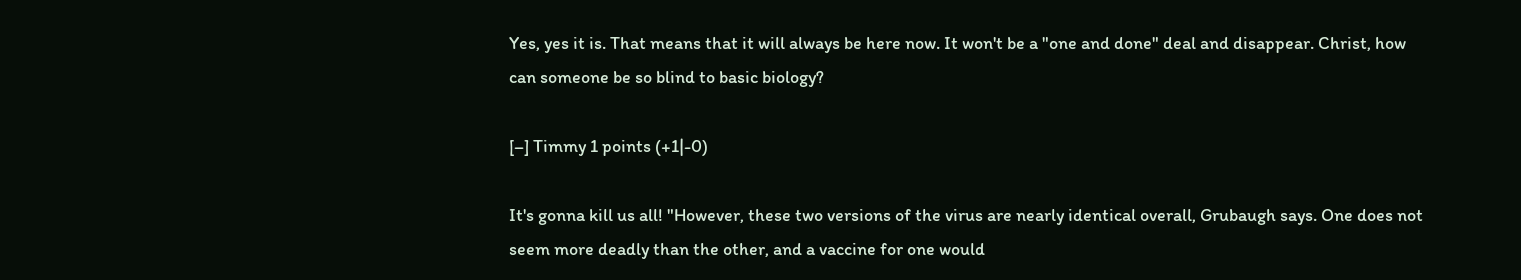Yes, yes it is. That means that it will always be here now. It won't be a "one and done" deal and disappear. Christ, how can someone be so blind to basic biology?

[–] Timmy 1 points (+1|-0)

It's gonna kill us all! "However, these two versions of the virus are nearly identical overall, Grubaugh says. One does not seem more deadly than the other, and a vaccine for one would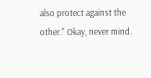also protect against the other." Okay, never mind.